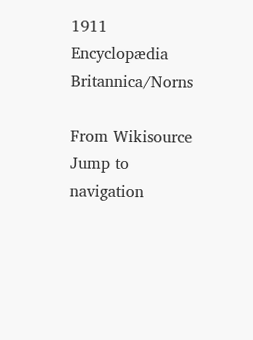1911 Encyclopædia Britannica/Norns

From Wikisource
Jump to navigation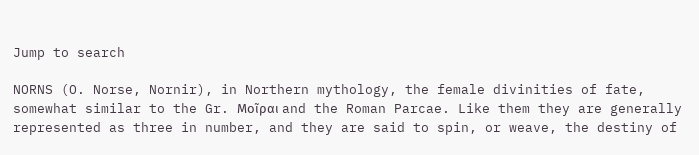Jump to search

NORNS (O. Norse, Nornir), in Northern mythology, the female divinities of fate, somewhat similar to the Gr. Μοῖραι and the Roman Parcae. Like them they are generally represented as three in number, and they are said to spin, or weave, the destiny of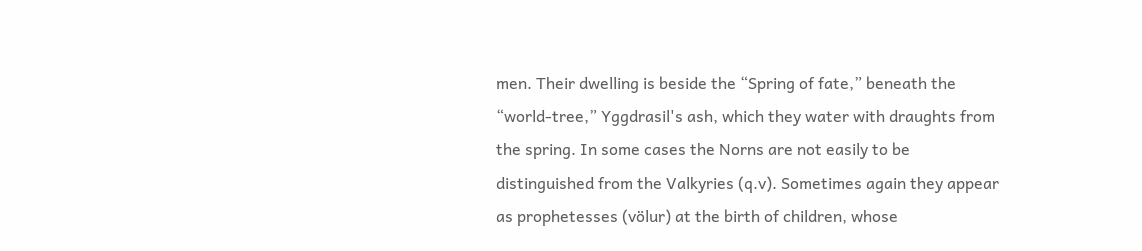men. Their dwelling is beside the “Spring of fate,” beneath the “world-tree,” Yggdrasil's ash, which they water with draughts from the spring. In some cases the Norns are not easily to be distinguished from the Valkyries (q.v). Sometimes again they appear as prophetesses (völur) at the birth of children, whose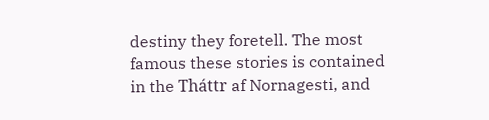destiny they foretell. The most famous these stories is contained in the Tháttr af Nornagesti, and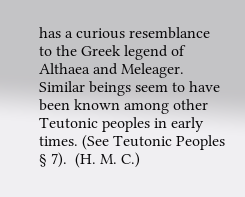has a curious resemblance to the Greek legend of Althaea and Meleager. Similar beings seem to have been known among other Teutonic peoples in early times. (See Teutonic Peoples § 7).  (H. M. C.)